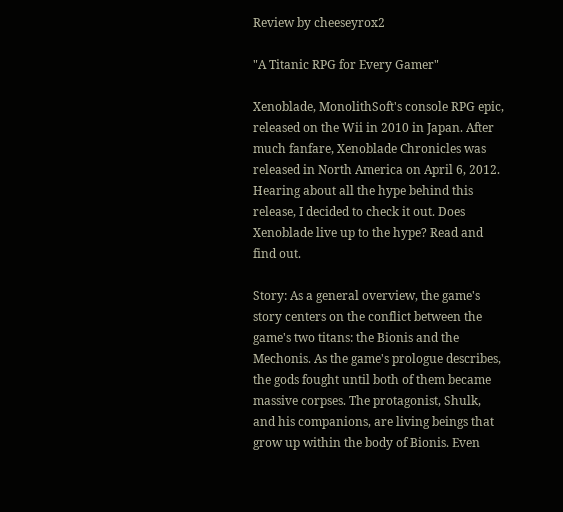Review by cheeseyrox2

"A Titanic RPG for Every Gamer"

Xenoblade, MonolithSoft's console RPG epic, released on the Wii in 2010 in Japan. After much fanfare, Xenoblade Chronicles was released in North America on April 6, 2012. Hearing about all the hype behind this release, I decided to check it out. Does Xenoblade live up to the hype? Read and find out.

Story: As a general overview, the game's story centers on the conflict between the game's two titans: the Bionis and the Mechonis. As the game's prologue describes, the gods fought until both of them became massive corpses. The protagonist, Shulk, and his companions, are living beings that grow up within the body of Bionis. Even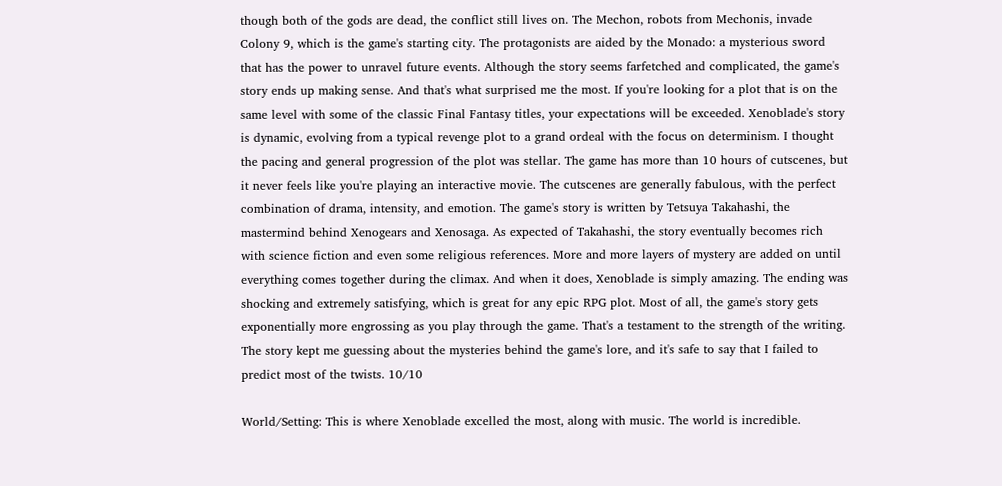though both of the gods are dead, the conflict still lives on. The Mechon, robots from Mechonis, invade Colony 9, which is the game's starting city. The protagonists are aided by the Monado: a mysterious sword that has the power to unravel future events. Although the story seems farfetched and complicated, the game's story ends up making sense. And that's what surprised me the most. If you're looking for a plot that is on the same level with some of the classic Final Fantasy titles, your expectations will be exceeded. Xenoblade's story is dynamic, evolving from a typical revenge plot to a grand ordeal with the focus on determinism. I thought the pacing and general progression of the plot was stellar. The game has more than 10 hours of cutscenes, but it never feels like you're playing an interactive movie. The cutscenes are generally fabulous, with the perfect combination of drama, intensity, and emotion. The game's story is written by Tetsuya Takahashi, the mastermind behind Xenogears and Xenosaga. As expected of Takahashi, the story eventually becomes rich with science fiction and even some religious references. More and more layers of mystery are added on until everything comes together during the climax. And when it does, Xenoblade is simply amazing. The ending was shocking and extremely satisfying, which is great for any epic RPG plot. Most of all, the game's story gets exponentially more engrossing as you play through the game. That's a testament to the strength of the writing. The story kept me guessing about the mysteries behind the game's lore, and it's safe to say that I failed to predict most of the twists. 10/10

World/Setting: This is where Xenoblade excelled the most, along with music. The world is incredible.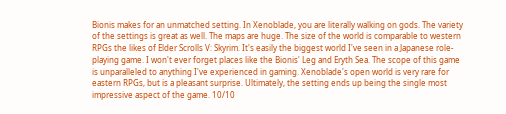Bionis makes for an unmatched setting. In Xenoblade, you are literally walking on gods. The variety of the settings is great as well. The maps are huge. The size of the world is comparable to western RPGs the likes of Elder Scrolls V: Skyrim. It's easily the biggest world I've seen in a Japanese role-playing game. I won't ever forget places like the Bionis' Leg and Eryth Sea. The scope of this game is unparalleled to anything I've experienced in gaming. Xenoblade's open world is very rare for eastern RPGs, but is a pleasant surprise. Ultimately, the setting ends up being the single most impressive aspect of the game. 10/10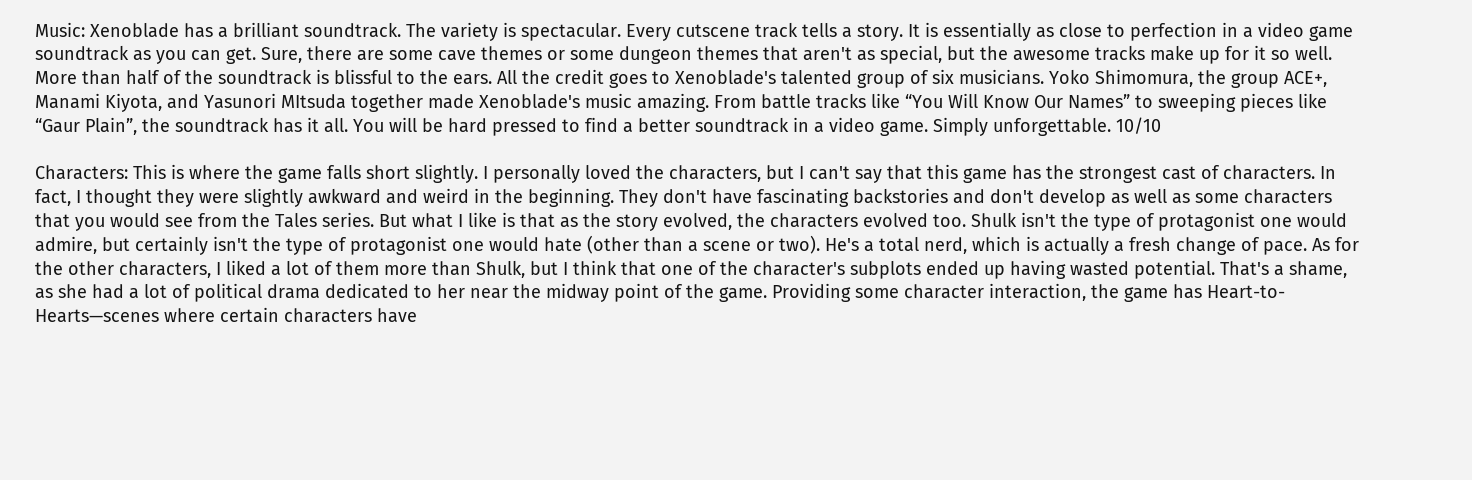Music: Xenoblade has a brilliant soundtrack. The variety is spectacular. Every cutscene track tells a story. It is essentially as close to perfection in a video game soundtrack as you can get. Sure, there are some cave themes or some dungeon themes that aren't as special, but the awesome tracks make up for it so well. More than half of the soundtrack is blissful to the ears. All the credit goes to Xenoblade's talented group of six musicians. Yoko Shimomura, the group ACE+, Manami Kiyota, and Yasunori MItsuda together made Xenoblade's music amazing. From battle tracks like “You Will Know Our Names” to sweeping pieces like “Gaur Plain”, the soundtrack has it all. You will be hard pressed to find a better soundtrack in a video game. Simply unforgettable. 10/10

Characters: This is where the game falls short slightly. I personally loved the characters, but I can't say that this game has the strongest cast of characters. In fact, I thought they were slightly awkward and weird in the beginning. They don't have fascinating backstories and don't develop as well as some characters that you would see from the Tales series. But what I like is that as the story evolved, the characters evolved too. Shulk isn't the type of protagonist one would admire, but certainly isn't the type of protagonist one would hate (other than a scene or two). He's a total nerd, which is actually a fresh change of pace. As for the other characters, I liked a lot of them more than Shulk, but I think that one of the character's subplots ended up having wasted potential. That's a shame, as she had a lot of political drama dedicated to her near the midway point of the game. Providing some character interaction, the game has Heart-to-Hearts—scenes where certain characters have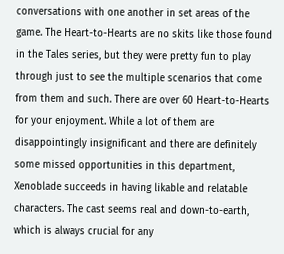conversations with one another in set areas of the game. The Heart-to-Hearts are no skits like those found in the Tales series, but they were pretty fun to play through just to see the multiple scenarios that come from them and such. There are over 60 Heart-to-Hearts for your enjoyment. While a lot of them are disappointingly insignificant and there are definitely some missed opportunities in this department, Xenoblade succeeds in having likable and relatable characters. The cast seems real and down-to-earth, which is always crucial for any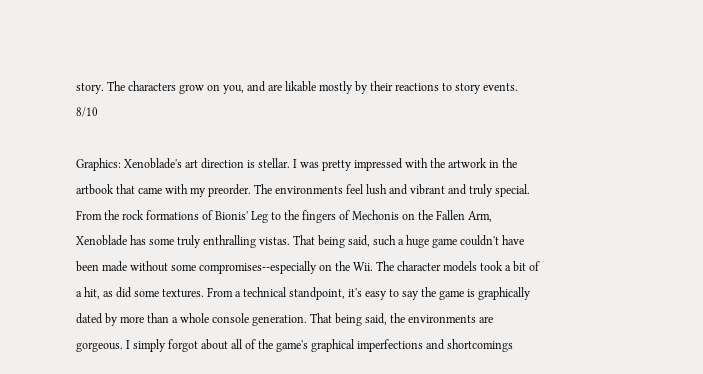story. The characters grow on you, and are likable mostly by their reactions to story events. 8/10

Graphics: Xenoblade's art direction is stellar. I was pretty impressed with the artwork in the artbook that came with my preorder. The environments feel lush and vibrant and truly special. From the rock formations of Bionis' Leg to the fingers of Mechonis on the Fallen Arm, Xenoblade has some truly enthralling vistas. That being said, such a huge game couldn't have been made without some compromises--especially on the Wii. The character models took a bit of a hit, as did some textures. From a technical standpoint, it's easy to say the game is graphically dated by more than a whole console generation. That being said, the environments are gorgeous. I simply forgot about all of the game's graphical imperfections and shortcomings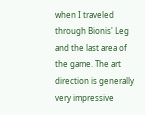when I traveled through Bionis' Leg and the last area of the game. The art direction is generally very impressive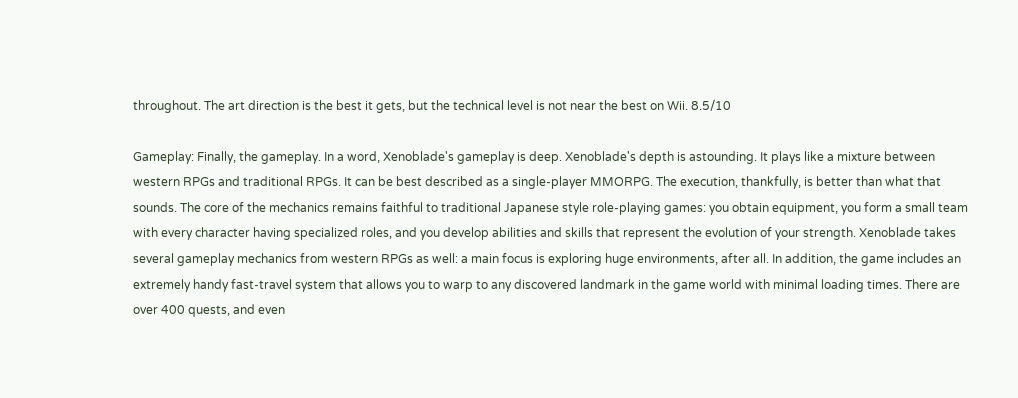throughout. The art direction is the best it gets, but the technical level is not near the best on Wii. 8.5/10

Gameplay: Finally, the gameplay. In a word, Xenoblade's gameplay is deep. Xenoblade's depth is astounding. It plays like a mixture between western RPGs and traditional RPGs. It can be best described as a single-player MMORPG. The execution, thankfully, is better than what that sounds. The core of the mechanics remains faithful to traditional Japanese style role-playing games: you obtain equipment, you form a small team with every character having specialized roles, and you develop abilities and skills that represent the evolution of your strength. Xenoblade takes several gameplay mechanics from western RPGs as well: a main focus is exploring huge environments, after all. In addition, the game includes an extremely handy fast-travel system that allows you to warp to any discovered landmark in the game world with minimal loading times. There are over 400 quests, and even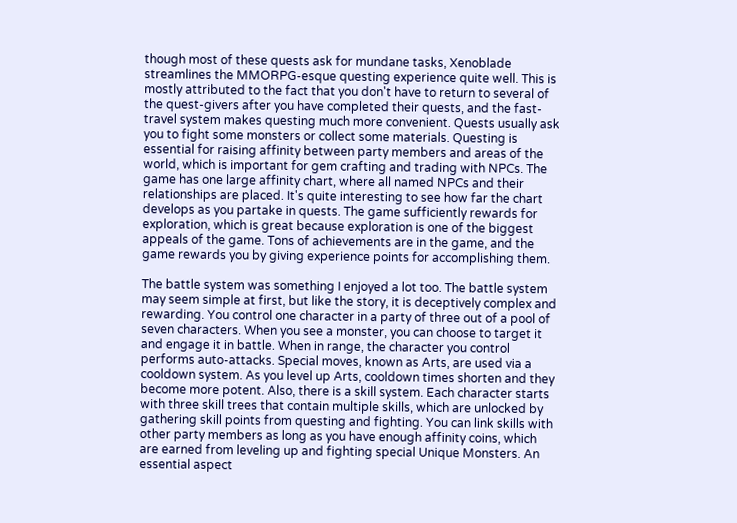though most of these quests ask for mundane tasks, Xenoblade streamlines the MMORPG-esque questing experience quite well. This is mostly attributed to the fact that you don't have to return to several of the quest-givers after you have completed their quests, and the fast-travel system makes questing much more convenient. Quests usually ask you to fight some monsters or collect some materials. Questing is essential for raising affinity between party members and areas of the world, which is important for gem crafting and trading with NPCs. The game has one large affinity chart, where all named NPCs and their relationships are placed. It's quite interesting to see how far the chart develops as you partake in quests. The game sufficiently rewards for exploration, which is great because exploration is one of the biggest appeals of the game. Tons of achievements are in the game, and the game rewards you by giving experience points for accomplishing them.

The battle system was something I enjoyed a lot too. The battle system may seem simple at first, but like the story, it is deceptively complex and rewarding. You control one character in a party of three out of a pool of seven characters. When you see a monster, you can choose to target it and engage it in battle. When in range, the character you control performs auto-attacks. Special moves, known as Arts, are used via a cooldown system. As you level up Arts, cooldown times shorten and they become more potent. Also, there is a skill system. Each character starts with three skill trees that contain multiple skills, which are unlocked by gathering skill points from questing and fighting. You can link skills with other party members as long as you have enough affinity coins, which are earned from leveling up and fighting special Unique Monsters. An essential aspect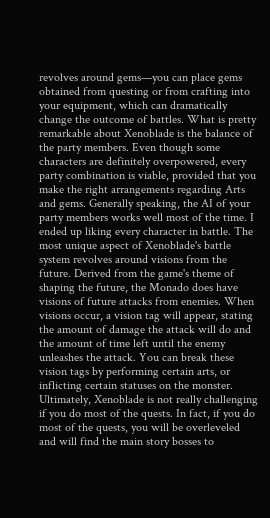revolves around gems—you can place gems obtained from questing or from crafting into your equipment, which can dramatically change the outcome of battles. What is pretty remarkable about Xenoblade is the balance of the party members. Even though some characters are definitely overpowered, every party combination is viable, provided that you make the right arrangements regarding Arts and gems. Generally speaking, the AI of your party members works well most of the time. I ended up liking every character in battle. The most unique aspect of Xenoblade's battle system revolves around visions from the future. Derived from the game's theme of shaping the future, the Monado does have visions of future attacks from enemies. When visions occur, a vision tag will appear, stating the amount of damage the attack will do and the amount of time left until the enemy unleashes the attack. You can break these vision tags by performing certain arts, or inflicting certain statuses on the monster. Ultimately, Xenoblade is not really challenging if you do most of the quests. In fact, if you do most of the quests, you will be overleveled and will find the main story bosses to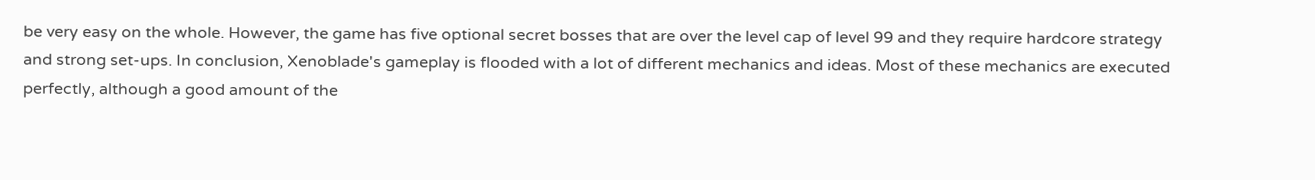be very easy on the whole. However, the game has five optional secret bosses that are over the level cap of level 99 and they require hardcore strategy and strong set-ups. In conclusion, Xenoblade's gameplay is flooded with a lot of different mechanics and ideas. Most of these mechanics are executed perfectly, although a good amount of the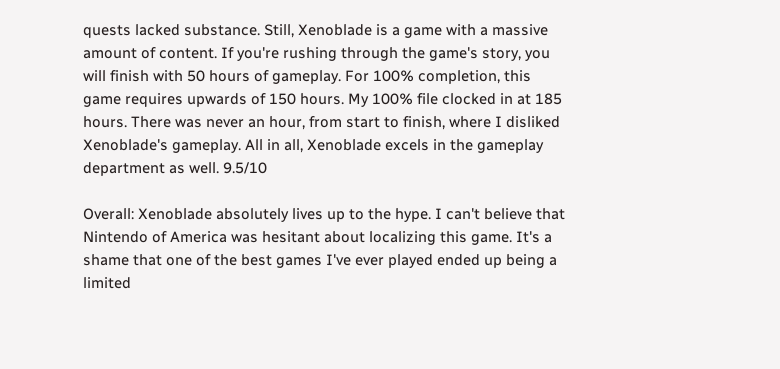quests lacked substance. Still, Xenoblade is a game with a massive amount of content. If you're rushing through the game's story, you will finish with 50 hours of gameplay. For 100% completion, this game requires upwards of 150 hours. My 100% file clocked in at 185 hours. There was never an hour, from start to finish, where I disliked Xenoblade's gameplay. All in all, Xenoblade excels in the gameplay department as well. 9.5/10

Overall: Xenoblade absolutely lives up to the hype. I can't believe that Nintendo of America was hesitant about localizing this game. It's a shame that one of the best games I've ever played ended up being a limited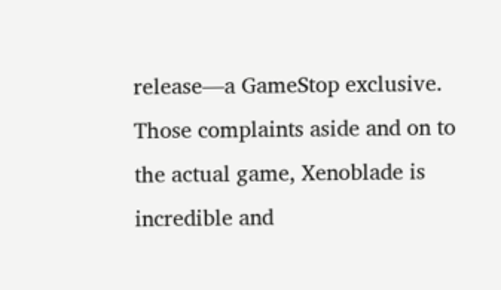release—a GameStop exclusive. Those complaints aside and on to the actual game, Xenoblade is incredible and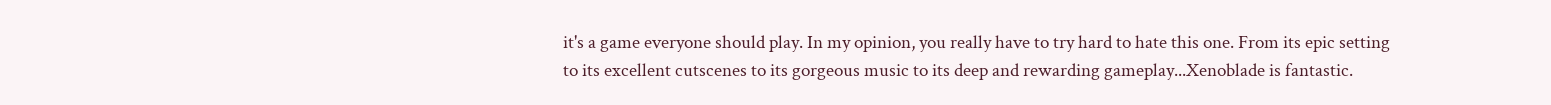it's a game everyone should play. In my opinion, you really have to try hard to hate this one. From its epic setting to its excellent cutscenes to its gorgeous music to its deep and rewarding gameplay...Xenoblade is fantastic.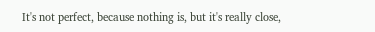It's not perfect, because nothing is, but it's really close,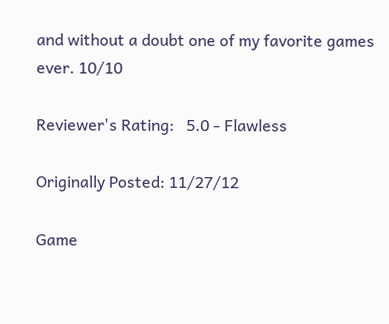and without a doubt one of my favorite games ever. 10/10

Reviewer's Rating:   5.0 - Flawless

Originally Posted: 11/27/12

Game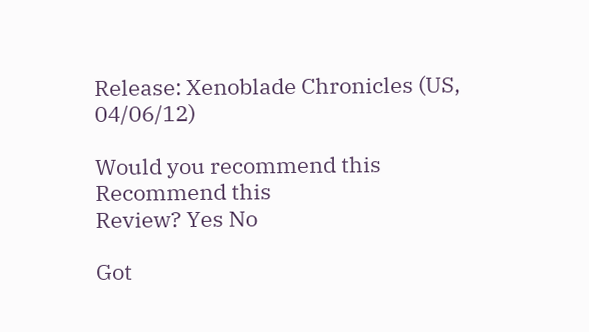Release: Xenoblade Chronicles (US, 04/06/12)

Would you recommend this
Recommend this
Review? Yes No

Got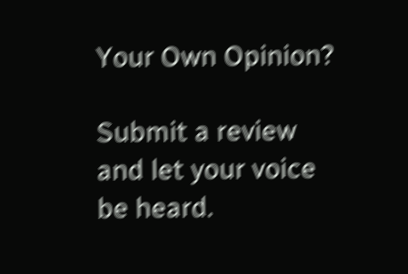Your Own Opinion?

Submit a review and let your voice be heard.